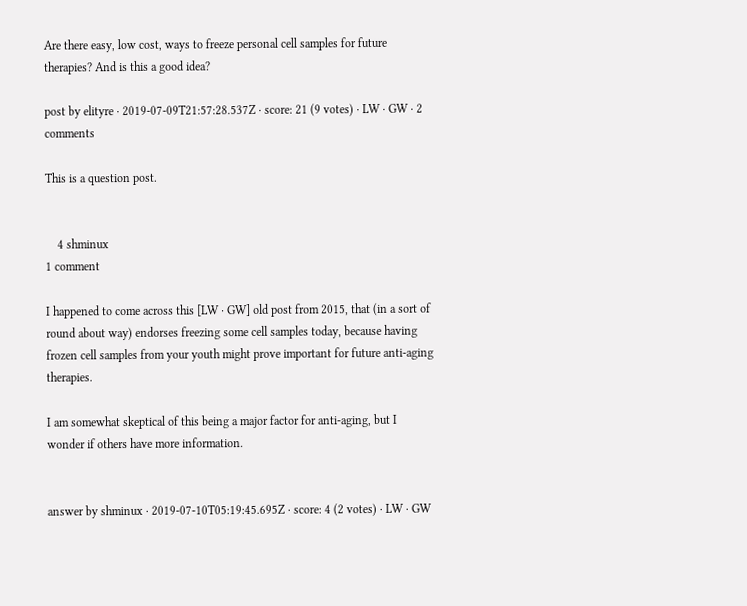Are there easy, low cost, ways to freeze personal cell samples for future therapies? And is this a good idea?

post by elityre · 2019-07-09T21:57:28.537Z · score: 21 (9 votes) · LW · GW · 2 comments

This is a question post.


    4 shminux
1 comment

I happened to come across this [LW · GW] old post from 2015, that (in a sort of round about way) endorses freezing some cell samples today, because having frozen cell samples from your youth might prove important for future anti-aging therapies.

I am somewhat skeptical of this being a major factor for anti-aging, but I wonder if others have more information.


answer by shminux · 2019-07-10T05:19:45.695Z · score: 4 (2 votes) · LW · GW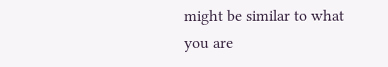might be similar to what you are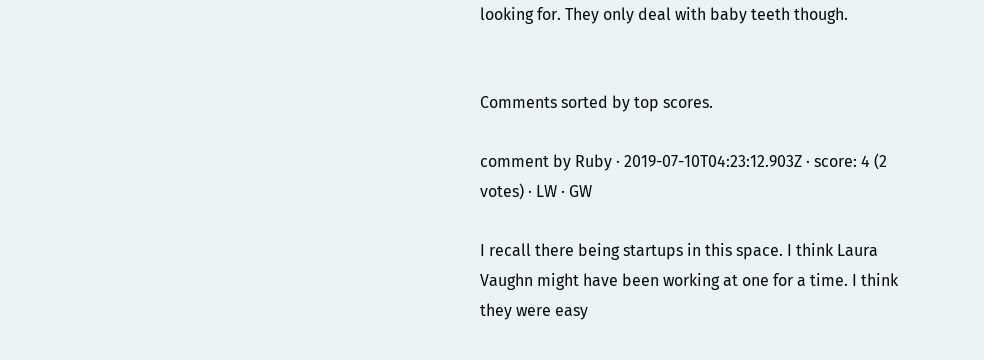looking for. They only deal with baby teeth though.


Comments sorted by top scores.

comment by Ruby · 2019-07-10T04:23:12.903Z · score: 4 (2 votes) · LW · GW

I recall there being startups in this space. I think Laura Vaughn might have been working at one for a time. I think they were easy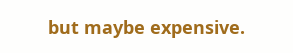but maybe expensive.